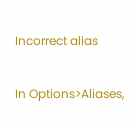Incorrect alias

In Options>Aliases,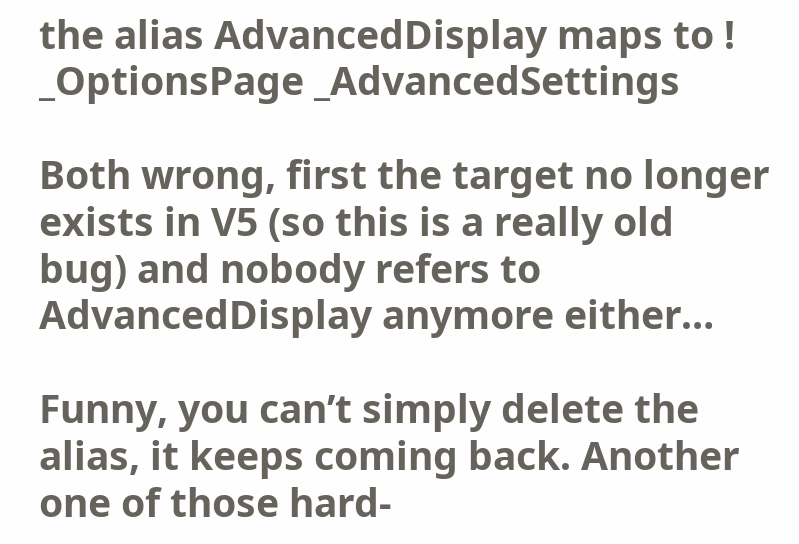the alias AdvancedDisplay maps to ! _OptionsPage _AdvancedSettings

Both wrong, first the target no longer exists in V5 (so this is a really old bug) and nobody refers to AdvancedDisplay anymore either…

Funny, you can’t simply delete the alias, it keeps coming back. Another one of those hard-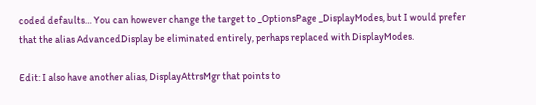coded defaults… You can however change the target to _OptionsPage _DisplayModes, but I would prefer that the alias AdvancedDisplay be eliminated entirely, perhaps replaced with DisplayModes.

Edit: I also have another alias, DisplayAttrsMgr that points to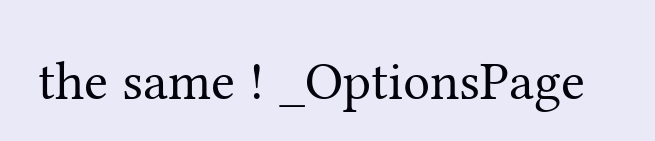the same ! _OptionsPage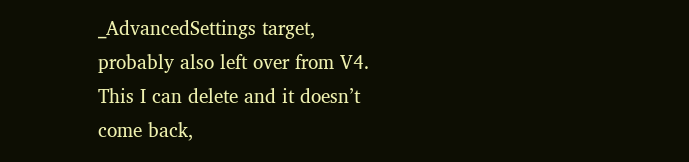_AdvancedSettings target, probably also left over from V4. This I can delete and it doesn’t come back,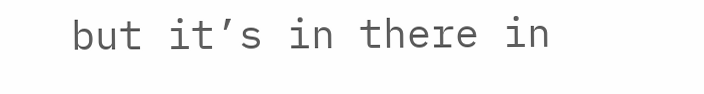but it’s in there in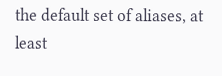the default set of aliases, at least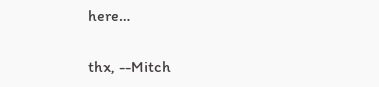here…

thx, --Mitch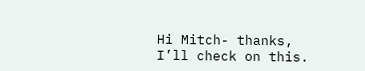Hi Mitch- thanks, I’ll check on this.